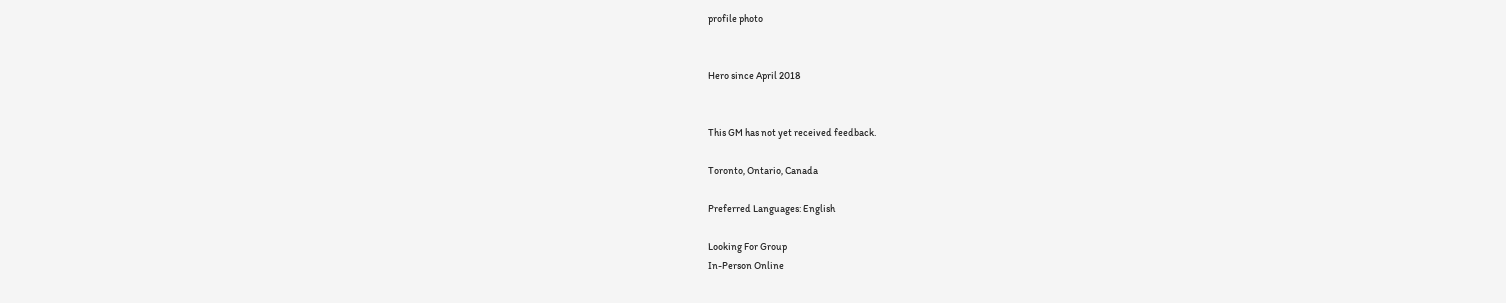profile photo


Hero since April 2018


This GM has not yet received feedback.

Toronto, Ontario, Canada

Preferred Languages: English

Looking For Group
In-Person Online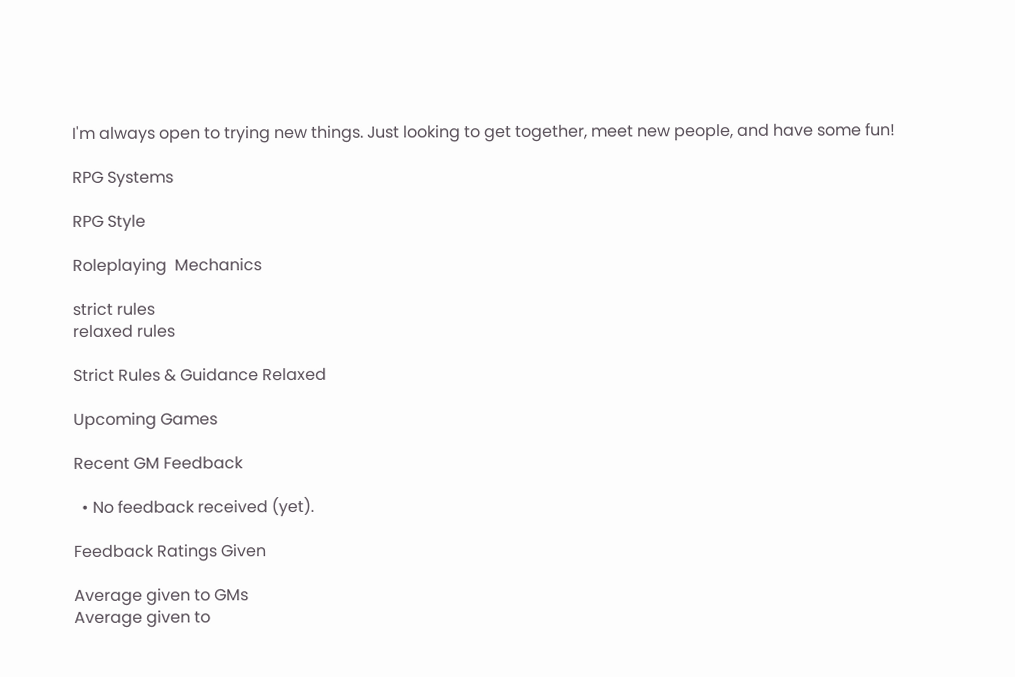I'm always open to trying new things. Just looking to get together, meet new people, and have some fun!

RPG Systems

RPG Style

Roleplaying  Mechanics

strict rules
relaxed rules

Strict Rules & Guidance Relaxed

Upcoming Games

Recent GM Feedback

  • No feedback received (yet).

Feedback Ratings Given

Average given to GMs
Average given to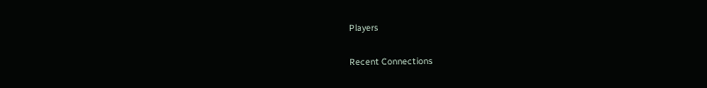Players

Recent Connections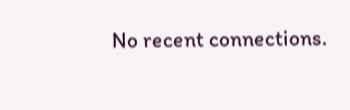No recent connections.